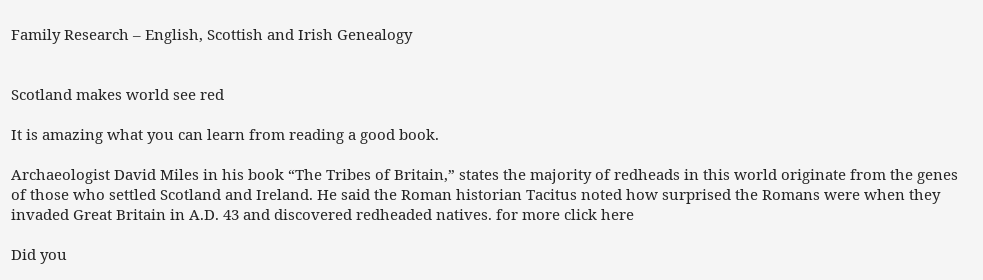Family Research – English, Scottish and Irish Genealogy


Scotland makes world see red

It is amazing what you can learn from reading a good book.

Archaeologist David Miles in his book “The Tribes of Britain,” states the majority of redheads in this world originate from the genes of those who settled Scotland and Ireland. He said the Roman historian Tacitus noted how surprised the Romans were when they invaded Great Britain in A.D. 43 and discovered redheaded natives. for more click here

Did you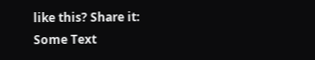like this? Share it:
Some Text